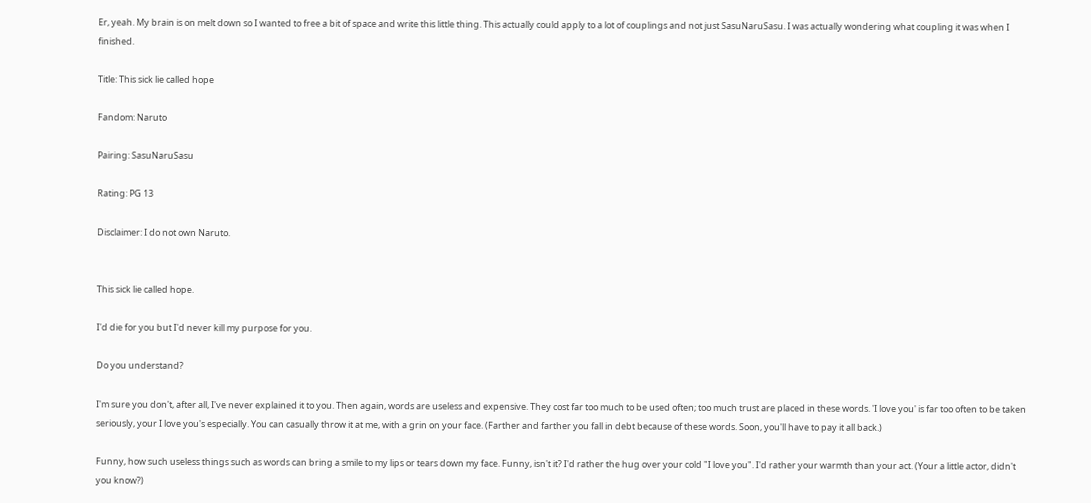Er, yeah. My brain is on melt down so I wanted to free a bit of space and write this little thing. This actually could apply to a lot of couplings and not just SasuNaruSasu. I was actually wondering what coupling it was when I finished.

Title: This sick lie called hope

Fandom: Naruto

Pairing: SasuNaruSasu

Rating: PG 13

Disclaimer: I do not own Naruto.


This sick lie called hope.

I'd die for you but I'd never kill my purpose for you.

Do you understand?

I'm sure you don't, after all, I've never explained it to you. Then again, words are useless and expensive. They cost far too much to be used often; too much trust are placed in these words. 'I love you' is far too often to be taken seriously, your I love you's especially. You can casually throw it at me, with a grin on your face. (Farther and farther you fall in debt because of these words. Soon, you'll have to pay it all back.)

Funny, how such useless things such as words can bring a smile to my lips or tears down my face. Funny, isn't it? I'd rather the hug over your cold "I love you". I'd rather your warmth than your act. (Your a little actor, didn't you know?)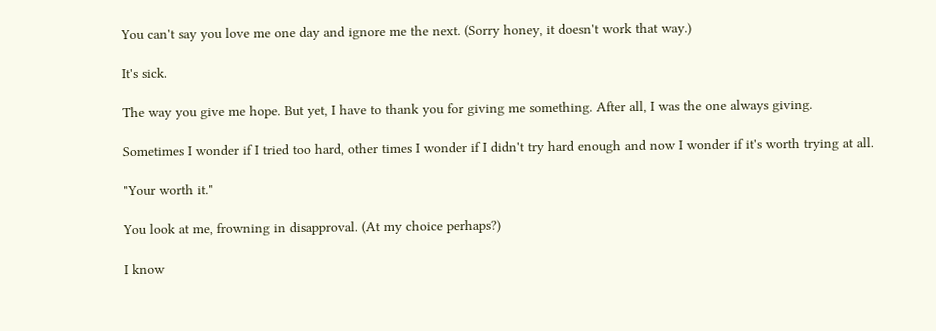You can't say you love me one day and ignore me the next. (Sorry honey, it doesn't work that way.)

It's sick.

The way you give me hope. But yet, I have to thank you for giving me something. After all, I was the one always giving.

Sometimes I wonder if I tried too hard, other times I wonder if I didn't try hard enough and now I wonder if it's worth trying at all.

"Your worth it."

You look at me, frowning in disapproval. (At my choice perhaps?)

I know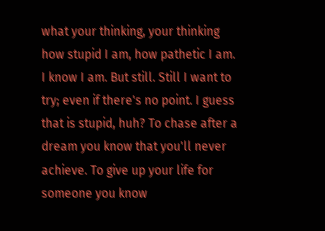what your thinking, your thinking how stupid I am, how pathetic I am. I know I am. But still. Still I want to try; even if there's no point. I guess that is stupid, huh? To chase after a dream you know that you'll never achieve. To give up your life for someone you know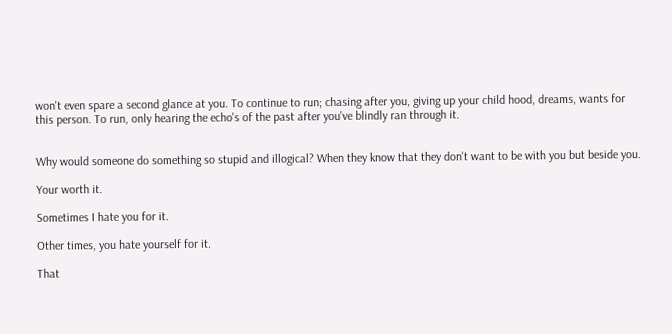won't even spare a second glance at you. To continue to run; chasing after you, giving up your child hood, dreams, wants for this person. To run, only hearing the echo's of the past after you've blindly ran through it.


Why would someone do something so stupid and illogical? When they know that they don't want to be with you but beside you.

Your worth it.

Sometimes I hate you for it.

Other times, you hate yourself for it.

That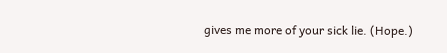gives me more of your sick lie. (Hope.)